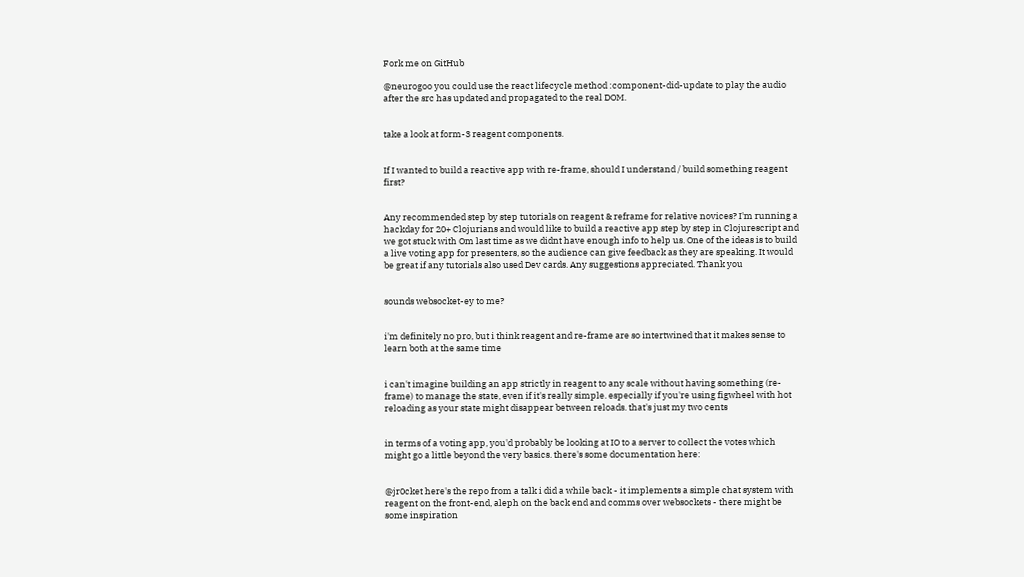Fork me on GitHub

@neurogoo you could use the react lifecycle method :component-did-update to play the audio after the src has updated and propagated to the real DOM.


take a look at form-3 reagent components.


If I wanted to build a reactive app with re-frame, should I understand / build something reagent first?


Any recommended step by step tutorials on reagent & reframe for relative novices? I'm running a hackday for 20+ Clojurians and would like to build a reactive app step by step in Clojurescript and we got stuck with Om last time as we didnt have enough info to help us. One of the ideas is to build a live voting app for presenters, so the audience can give feedback as they are speaking. It would be great if any tutorials also used Dev cards. Any suggestions appreciated. Thank you


sounds websocket-ey to me?


i'm definitely no pro, but i think reagent and re-frame are so intertwined that it makes sense to learn both at the same time


i can't imagine building an app strictly in reagent to any scale without having something (re-frame) to manage the state, even if it's really simple. especially if you're using figwheel with hot reloading as your state might disappear between reloads. that's just my two cents


in terms of a voting app, you'd probably be looking at IO to a server to collect the votes which might go a little beyond the very basics. there's some documentation here:


@jr0cket here's the repo from a talk i did a while back - it implements a simple chat system with reagent on the front-end, aleph on the back end and comms over websockets - there might be some inspiration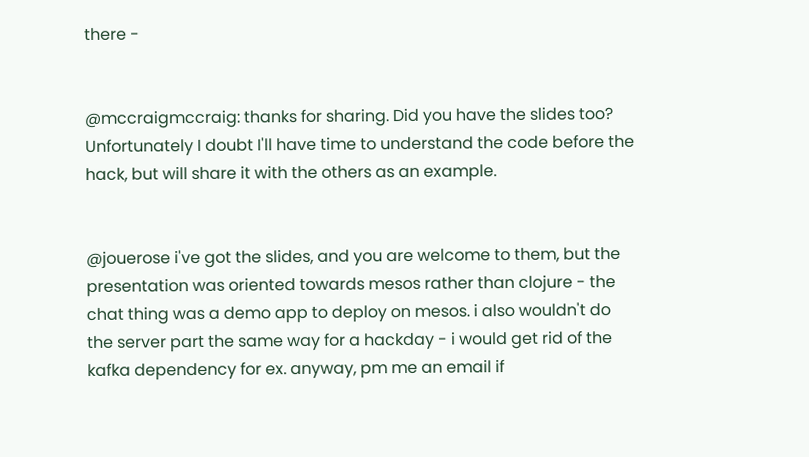there -


@mccraigmccraig: thanks for sharing. Did you have the slides too? Unfortunately I doubt I'll have time to understand the code before the hack, but will share it with the others as an example.


@jouerose i've got the slides, and you are welcome to them, but the presentation was oriented towards mesos rather than clojure - the chat thing was a demo app to deploy on mesos. i also wouldn't do the server part the same way for a hackday - i would get rid of the kafka dependency for ex. anyway, pm me an email if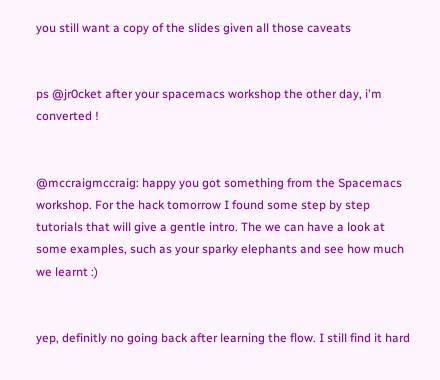you still want a copy of the slides given all those caveats


ps @jr0cket after your spacemacs workshop the other day, i'm converted !


@mccraigmccraig: happy you got something from the Spacemacs workshop. For the hack tomorrow I found some step by step tutorials that will give a gentle intro. The we can have a look at some examples, such as your sparky elephants and see how much we learnt :)


yep, definitly no going back after learning the flow. I still find it hard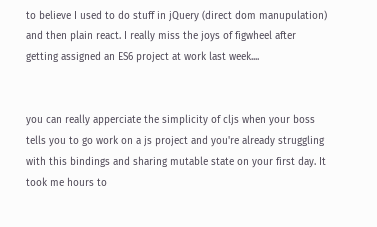to believe I used to do stuff in jQuery (direct dom manupulation) and then plain react. I really miss the joys of figwheel after getting assigned an ES6 project at work last week....


you can really apperciate the simplicity of cljs when your boss tells you to go work on a js project and you're already struggling with this bindings and sharing mutable state on your first day. It took me hours to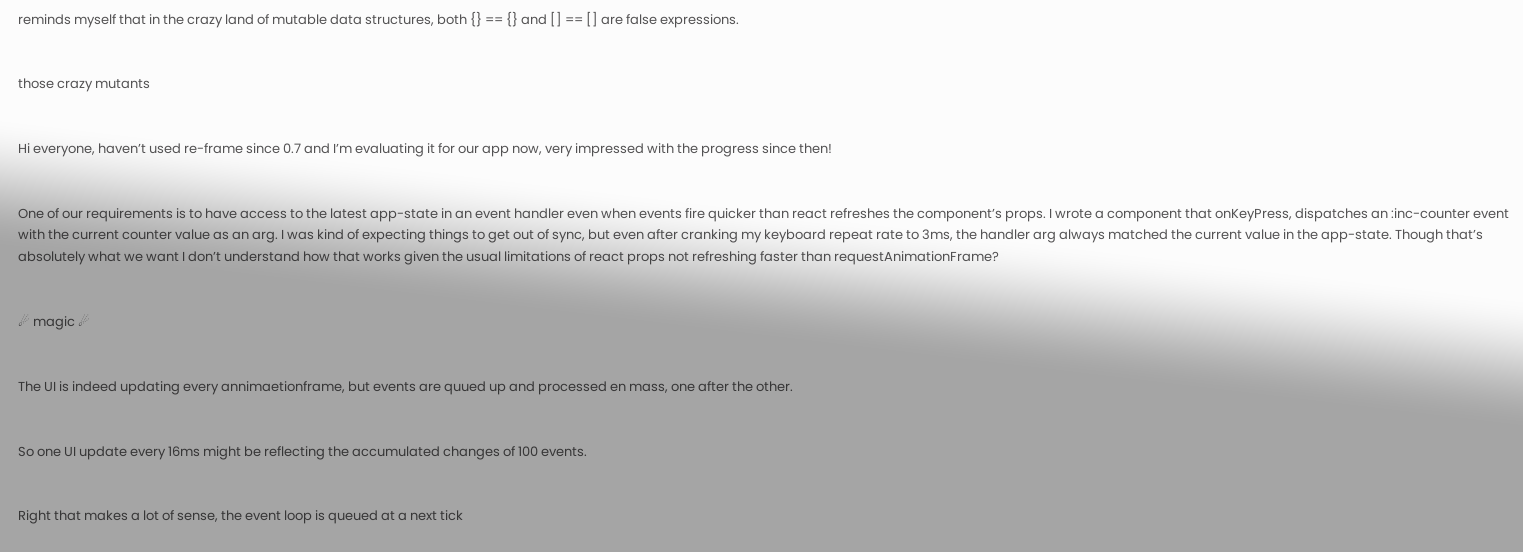reminds myself that in the crazy land of mutable data structures, both {} == {} and [] == [] are false expressions.


those crazy mutants


Hi everyone, haven’t used re-frame since 0.7 and I’m evaluating it for our app now, very impressed with the progress since then!


One of our requirements is to have access to the latest app-state in an event handler even when events fire quicker than react refreshes the component’s props. I wrote a component that onKeyPress, dispatches an :inc-counter event with the current counter value as an arg. I was kind of expecting things to get out of sync, but even after cranking my keyboard repeat rate to 3ms, the handler arg always matched the current value in the app-state. Though that’s absolutely what we want I don’t understand how that works given the usual limitations of react props not refreshing faster than requestAnimationFrame?


☄ magic ☄


The UI is indeed updating every annimaetionframe, but events are quued up and processed en mass, one after the other.


So one UI update every 16ms might be reflecting the accumulated changes of 100 events.


Right that makes a lot of sense, the event loop is queued at a next tick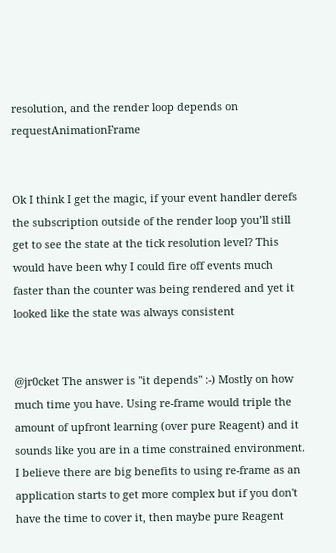resolution, and the render loop depends on requestAnimationFrame


Ok I think I get the magic, if your event handler derefs the subscription outside of the render loop you’ll still get to see the state at the tick resolution level? This would have been why I could fire off events much faster than the counter was being rendered and yet it looked like the state was always consistent


@jr0cket The answer is "it depends" :-) Mostly on how much time you have. Using re-frame would triple the amount of upfront learning (over pure Reagent) and it sounds like you are in a time constrained environment. I believe there are big benefits to using re-frame as an application starts to get more complex but if you don't have the time to cover it, then maybe pure Reagent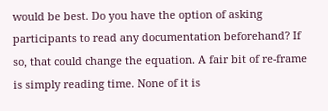would be best. Do you have the option of asking participants to read any documentation beforehand? If so, that could change the equation. A fair bit of re-frame is simply reading time. None of it is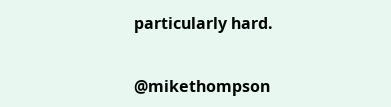particularly hard.


@mikethompson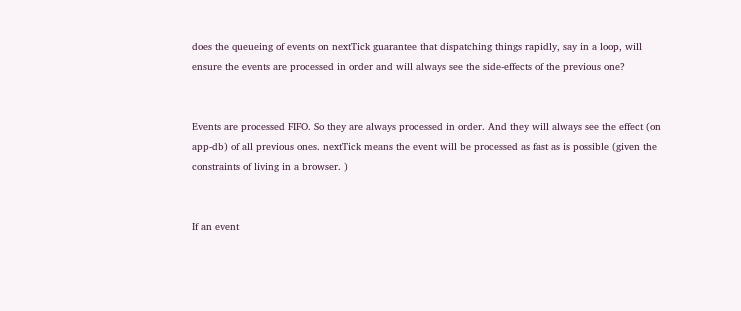does the queueing of events on nextTick guarantee that dispatching things rapidly, say in a loop, will ensure the events are processed in order and will always see the side-effects of the previous one?


Events are processed FIFO. So they are always processed in order. And they will always see the effect (on app-db) of all previous ones. nextTick means the event will be processed as fast as is possible (given the constraints of living in a browser. )


If an event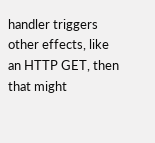handler triggers other effects, like an HTTP GET, then that might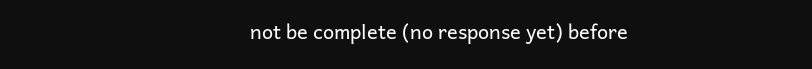not be complete (no response yet) before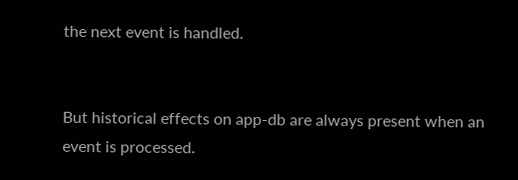the next event is handled.


But historical effects on app-db are always present when an event is processed.